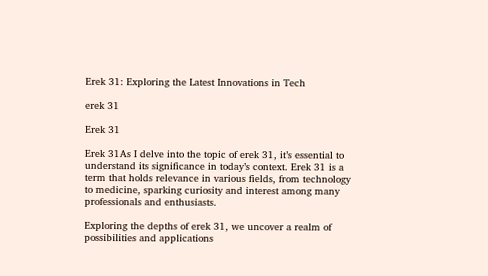Erek 31: Exploring the Latest Innovations in Tech

erek 31

Erek 31

Erek 31As I delve into the topic of erek 31, it’s essential to understand its significance in today’s context. Erek 31 is a term that holds relevance in various fields, from technology to medicine, sparking curiosity and interest among many professionals and enthusiasts.

Exploring the depths of erek 31, we uncover a realm of possibilities and applications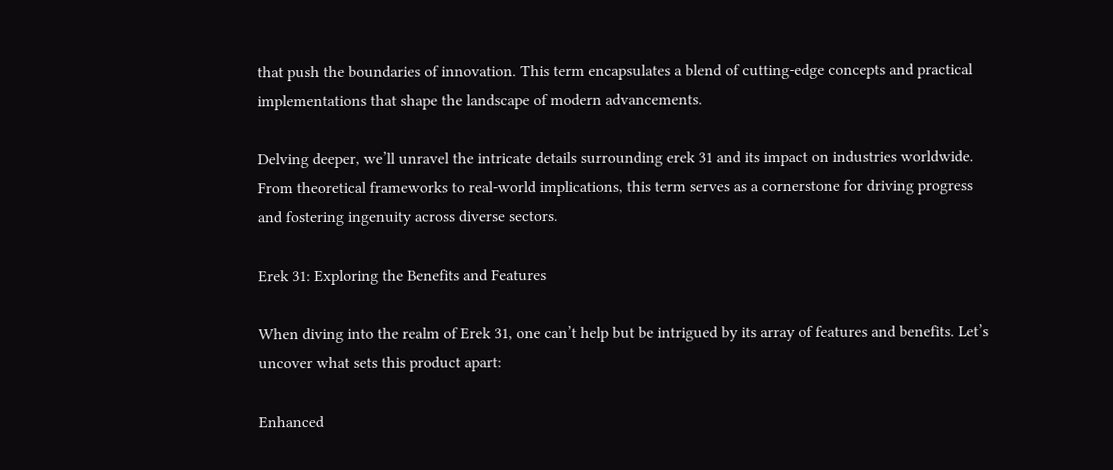that push the boundaries of innovation. This term encapsulates a blend of cutting-edge concepts and practical implementations that shape the landscape of modern advancements.

Delving deeper, we’ll unravel the intricate details surrounding erek 31 and its impact on industries worldwide. From theoretical frameworks to real-world implications, this term serves as a cornerstone for driving progress and fostering ingenuity across diverse sectors.

Erek 31: Exploring the Benefits and Features

When diving into the realm of Erek 31, one can’t help but be intrigued by its array of features and benefits. Let’s uncover what sets this product apart:

Enhanced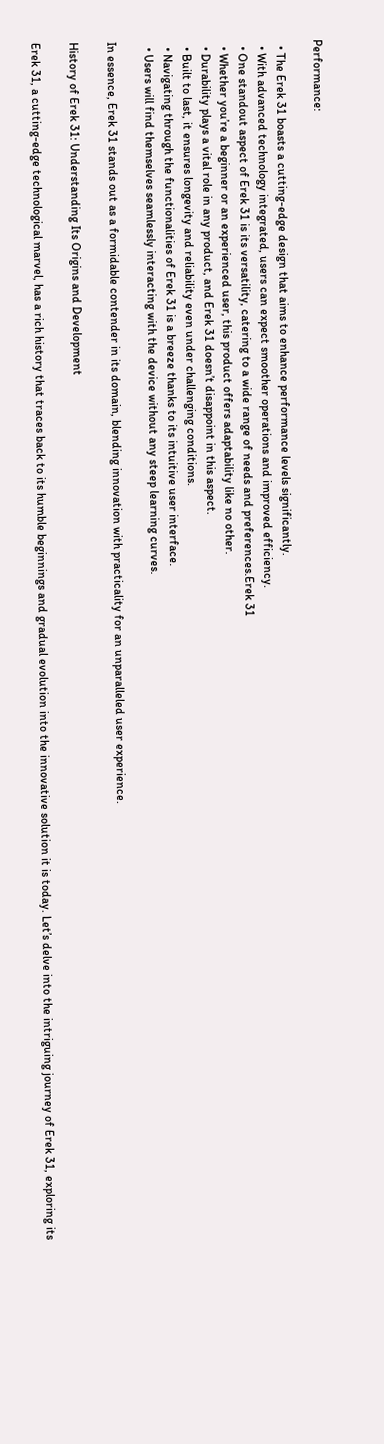Performance:

  • The Erek 31 boasts a cutting-edge design that aims to enhance performance levels significantly.
  • With advanced technology integrated, users can expect smoother operations and improved efficiency.
  • One standout aspect of Erek 31 is its versatility, catering to a wide range of needs and preferences.Erek 31
  • Whether you’re a beginner or an experienced user, this product offers adaptability like no other.
  • Durability plays a vital role in any product, and Erek 31 doesn’t disappoint in this aspect.
  • Built to last, it ensures longevity and reliability even under challenging conditions.
  • Navigating through the functionalities of Erek 31 is a breeze thanks to its intuitive user interface.
  • Users will find themselves seamlessly interacting with the device without any steep learning curves.

In essence, Erek 31 stands out as a formidable contender in its domain, blending innovation with practicality for an unparalleled user experience.

History of Erek 31: Understanding Its Origins and Development

Erek 31, a cutting-edge technological marvel, has a rich history that traces back to its humble beginnings and gradual evolution into the innovative solution it is today. Let’s delve into the intriguing journey of Erek 31, exploring its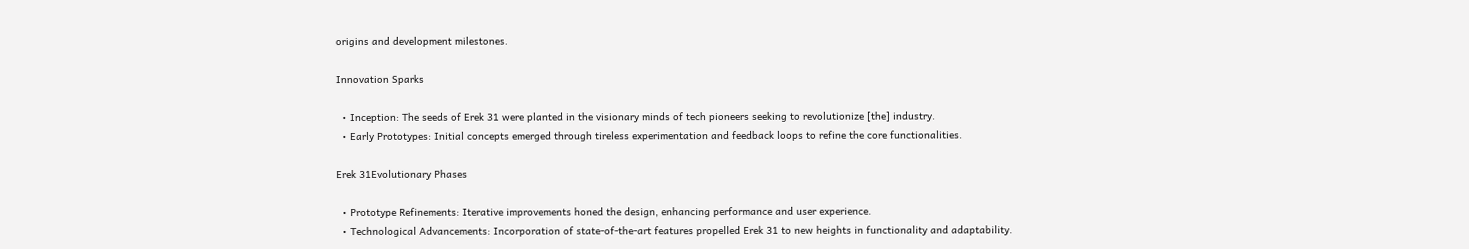origins and development milestones.

Innovation Sparks

  • Inception: The seeds of Erek 31 were planted in the visionary minds of tech pioneers seeking to revolutionize [the] industry.
  • Early Prototypes: Initial concepts emerged through tireless experimentation and feedback loops to refine the core functionalities.

Erek 31Evolutionary Phases

  • Prototype Refinements: Iterative improvements honed the design, enhancing performance and user experience.
  • Technological Advancements: Incorporation of state-of-the-art features propelled Erek 31 to new heights in functionality and adaptability.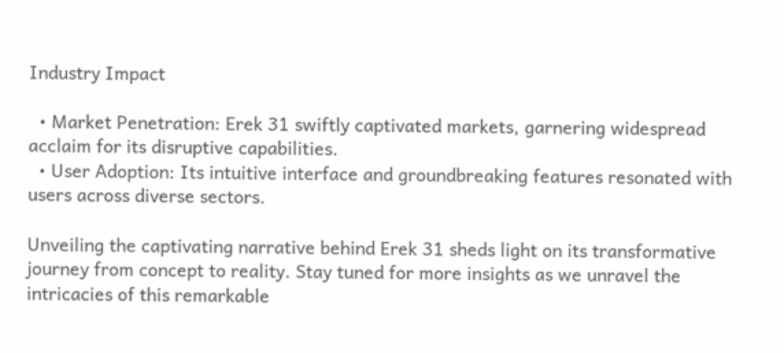Industry Impact

  • Market Penetration: Erek 31 swiftly captivated markets, garnering widespread acclaim for its disruptive capabilities.
  • User Adoption: Its intuitive interface and groundbreaking features resonated with users across diverse sectors.

Unveiling the captivating narrative behind Erek 31 sheds light on its transformative journey from concept to reality. Stay tuned for more insights as we unravel the intricacies of this remarkable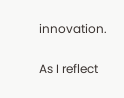innovation.

As I reflect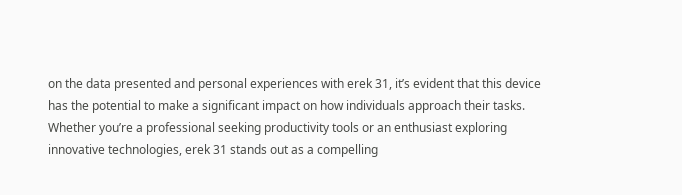on the data presented and personal experiences with erek 31, it’s evident that this device has the potential to make a significant impact on how individuals approach their tasks. Whether you’re a professional seeking productivity tools or an enthusiast exploring innovative technologies, erek 31 stands out as a compelling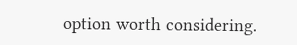option worth considering.